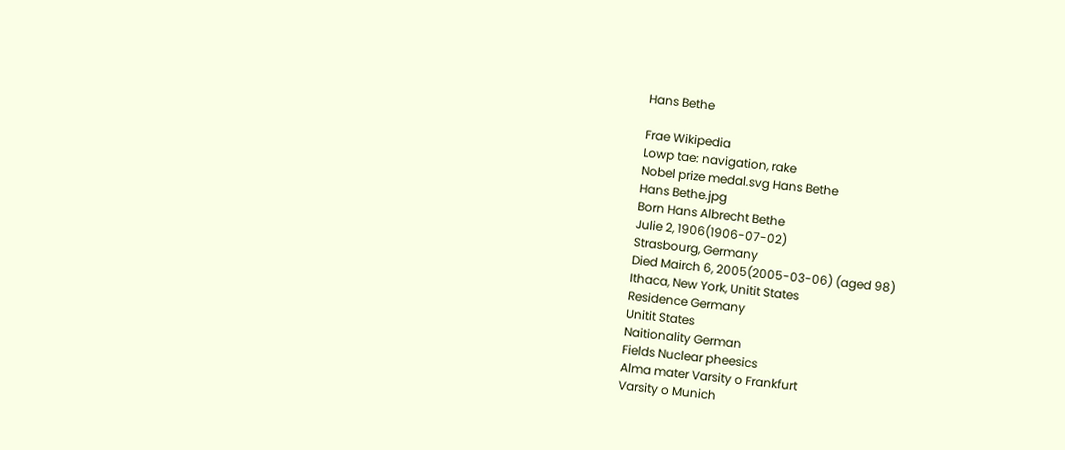Hans Bethe

Frae Wikipedia
Lowp tae: navigation, rake
Nobel prize medal.svg Hans Bethe
Hans Bethe.jpg
Born Hans Albrecht Bethe
Julie 2, 1906(1906-07-02)
Strasbourg, Germany
Died Mairch 6, 2005(2005-03-06) (aged 98)
Ithaca, New York, Unitit States
Residence Germany
Unitit States
Naitionality German
Fields Nuclear pheesics
Alma mater Varsity o Frankfurt
Varsity o Munich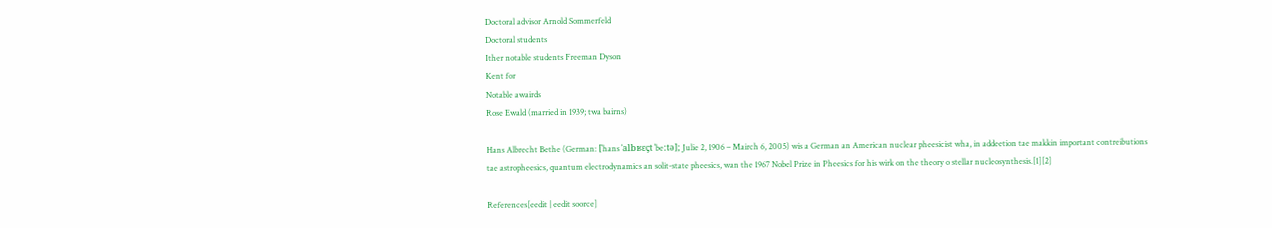Doctoral advisor Arnold Sommerfeld
Doctoral students
Ither notable students Freeman Dyson
Kent for
Notable awairds
Rose Ewald (married in 1939; twa bairns)

Hans Albrecht Bethe (German: [ˈhans ˈalbʁɛçt ˈbeːtə]; Julie 2, 1906 – Mairch 6, 2005) wis a German an American nuclear pheesicist wha, in addeetion tae makkin important contreibutions tae astropheesics, quantum electrodynamics an solit-state pheesics, wan the 1967 Nobel Prize in Pheesics for his wirk on the theory o stellar nucleosynthesis.[1][2]

References[eedit | eedit soorce]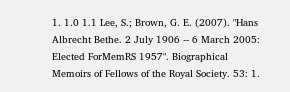1. 1.0 1.1 Lee, S.; Brown, G. E. (2007). "Hans Albrecht Bethe. 2 July 1906 -- 6 March 2005: Elected ForMemRS 1957". Biographical Memoirs of Fellows of the Royal Society. 53: 1.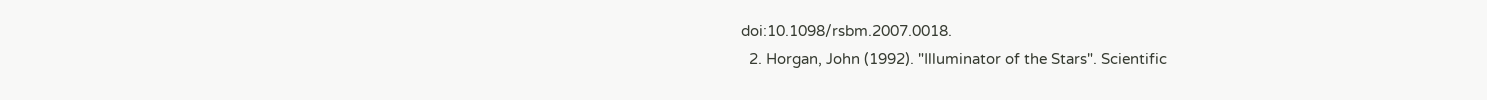doi:10.1098/rsbm.2007.0018.
  2. Horgan, John (1992). "Illuminator of the Stars". Scientific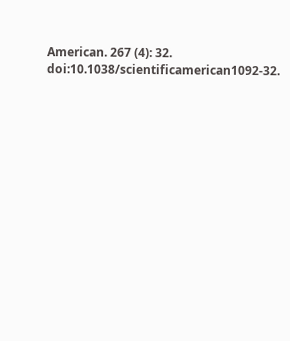American. 267 (4): 32. doi:10.1038/scientificamerican1092-32.